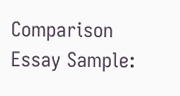Comparison Essay Sample: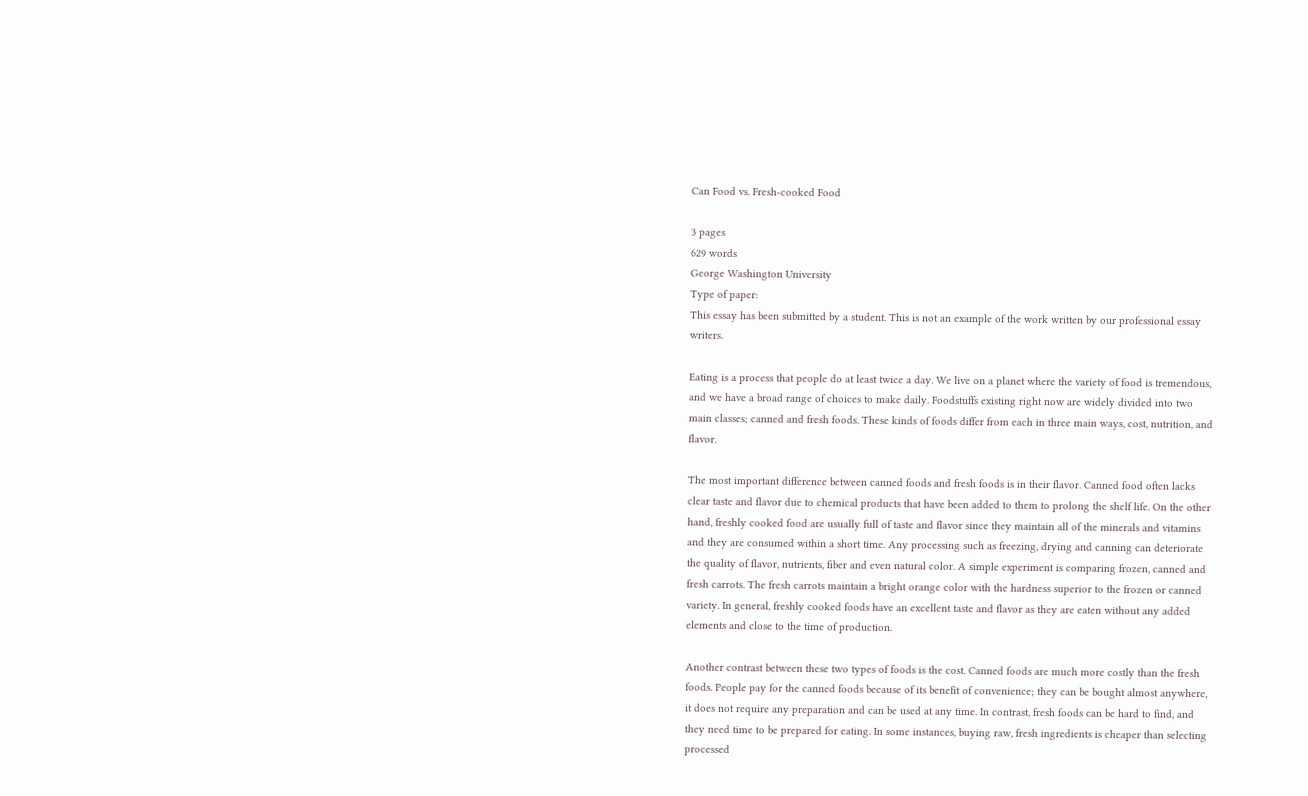Can Food vs. Fresh-cooked Food

3 pages
629 words
George Washington University
Type of paper:
This essay has been submitted by a student. This is not an example of the work written by our professional essay writers.

Eating is a process that people do at least twice a day. We live on a planet where the variety of food is tremendous, and we have a broad range of choices to make daily. Foodstuffs existing right now are widely divided into two main classes; canned and fresh foods. These kinds of foods differ from each in three main ways, cost, nutrition, and flavor.

The most important difference between canned foods and fresh foods is in their flavor. Canned food often lacks clear taste and flavor due to chemical products that have been added to them to prolong the shelf life. On the other hand, freshly cooked food are usually full of taste and flavor since they maintain all of the minerals and vitamins and they are consumed within a short time. Any processing such as freezing, drying and canning can deteriorate the quality of flavor, nutrients, fiber and even natural color. A simple experiment is comparing frozen, canned and fresh carrots. The fresh carrots maintain a bright orange color with the hardness superior to the frozen or canned variety. In general, freshly cooked foods have an excellent taste and flavor as they are eaten without any added elements and close to the time of production.

Another contrast between these two types of foods is the cost. Canned foods are much more costly than the fresh foods. People pay for the canned foods because of its benefit of convenience; they can be bought almost anywhere, it does not require any preparation and can be used at any time. In contrast, fresh foods can be hard to find, and they need time to be prepared for eating. In some instances, buying raw, fresh ingredients is cheaper than selecting processed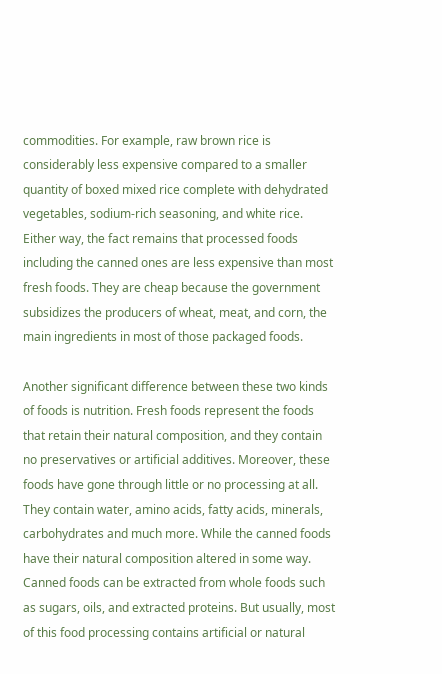commodities. For example, raw brown rice is considerably less expensive compared to a smaller quantity of boxed mixed rice complete with dehydrated vegetables, sodium-rich seasoning, and white rice. Either way, the fact remains that processed foods including the canned ones are less expensive than most fresh foods. They are cheap because the government subsidizes the producers of wheat, meat, and corn, the main ingredients in most of those packaged foods.

Another significant difference between these two kinds of foods is nutrition. Fresh foods represent the foods that retain their natural composition, and they contain no preservatives or artificial additives. Moreover, these foods have gone through little or no processing at all. They contain water, amino acids, fatty acids, minerals, carbohydrates and much more. While the canned foods have their natural composition altered in some way. Canned foods can be extracted from whole foods such as sugars, oils, and extracted proteins. But usually, most of this food processing contains artificial or natural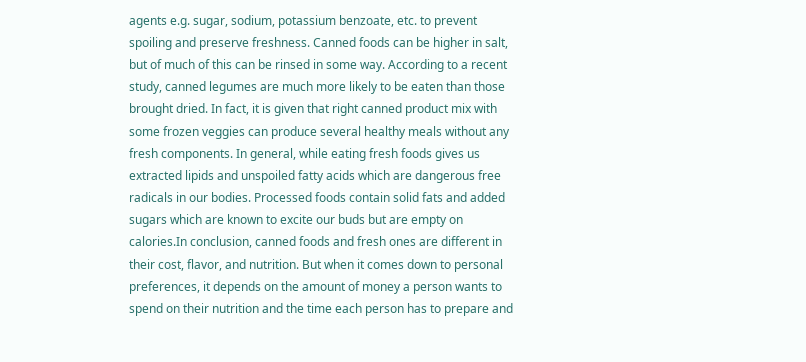agents e.g. sugar, sodium, potassium benzoate, etc. to prevent spoiling and preserve freshness. Canned foods can be higher in salt, but of much of this can be rinsed in some way. According to a recent study, canned legumes are much more likely to be eaten than those brought dried. In fact, it is given that right canned product mix with some frozen veggies can produce several healthy meals without any fresh components. In general, while eating fresh foods gives us extracted lipids and unspoiled fatty acids which are dangerous free radicals in our bodies. Processed foods contain solid fats and added sugars which are known to excite our buds but are empty on calories.In conclusion, canned foods and fresh ones are different in their cost, flavor, and nutrition. But when it comes down to personal preferences, it depends on the amount of money a person wants to spend on their nutrition and the time each person has to prepare and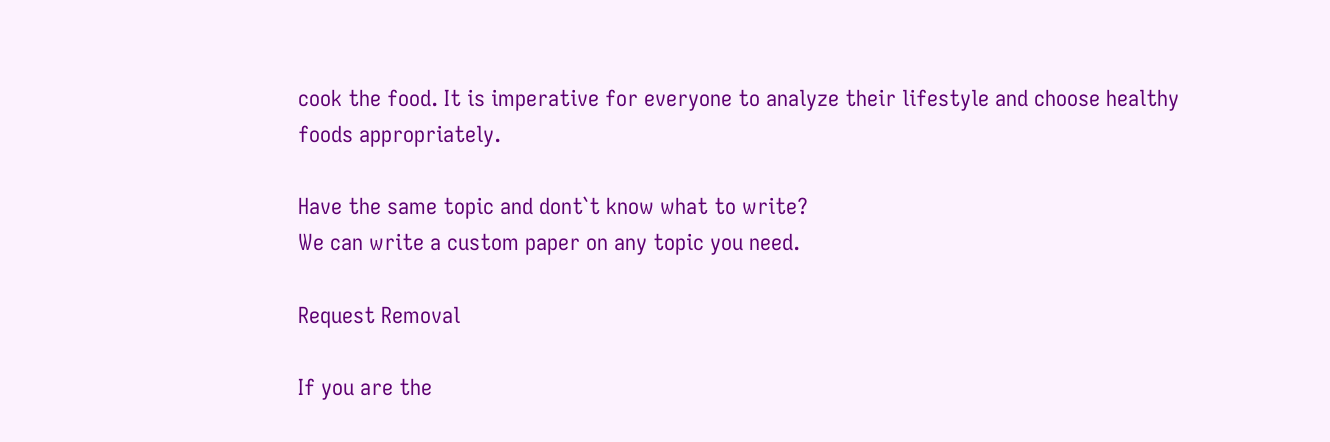cook the food. It is imperative for everyone to analyze their lifestyle and choose healthy foods appropriately.

Have the same topic and dont`t know what to write?
We can write a custom paper on any topic you need.

Request Removal

If you are the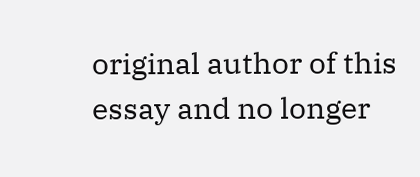original author of this essay and no longer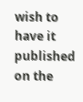wish to have it published on the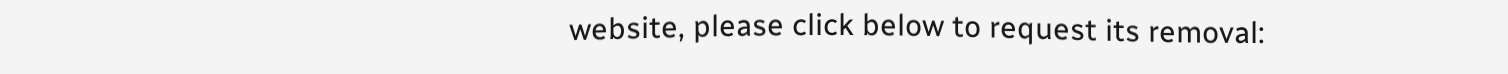website, please click below to request its removal: